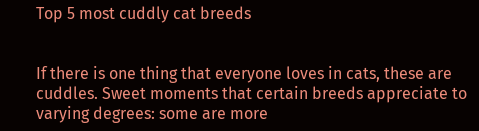Top 5 most cuddly cat breeds


If there is one thing that everyone loves in cats, these are cuddles. Sweet moments that certain breeds appreciate to varying degrees: some are more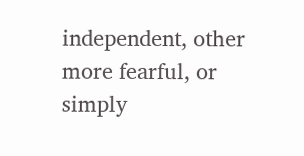independent, other more fearful, or simply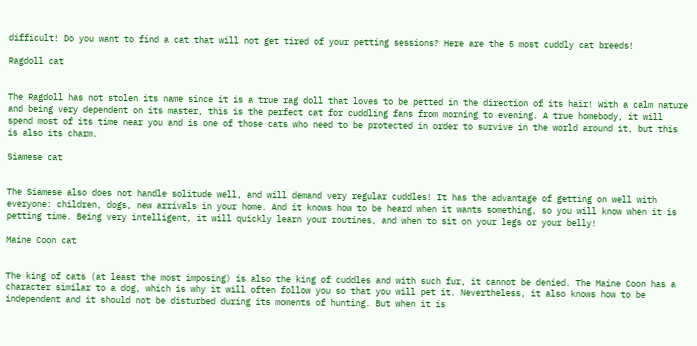difficult! Do you want to find a cat that will not get tired of your petting sessions? Here are the 5 most cuddly cat breeds!

Ragdoll cat


The Ragdoll has not stolen its name since it is a true rag doll that loves to be petted in the direction of its hair! With a calm nature and being very dependent on its master, this is the perfect cat for cuddling fans from morning to evening. A true homebody, it will spend most of its time near you and is one of those cats who need to be protected in order to survive in the world around it, but this is also its charm.

Siamese cat


The Siamese also does not handle solitude well, and will demand very regular cuddles! It has the advantage of getting on well with everyone: children, dogs, new arrivals in your home. And it knows how to be heard when it wants something, so you will know when it is petting time. Being very intelligent, it will quickly learn your routines, and when to sit on your legs or your belly!

Maine Coon cat


The king of cats (at least the most imposing) is also the king of cuddles and with such fur, it cannot be denied. The Maine Coon has a character similar to a dog, which is why it will often follow you so that you will pet it. Nevertheless, it also knows how to be independent and it should not be disturbed during its moments of hunting. But when it is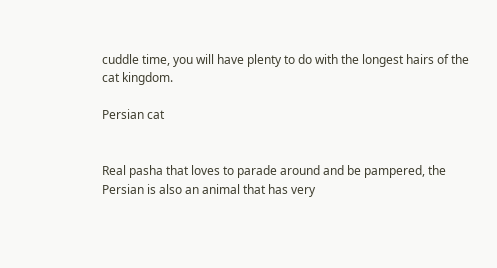cuddle time, you will have plenty to do with the longest hairs of the cat kingdom.

Persian cat


Real pasha that loves to parade around and be pampered, the Persian is also an animal that has very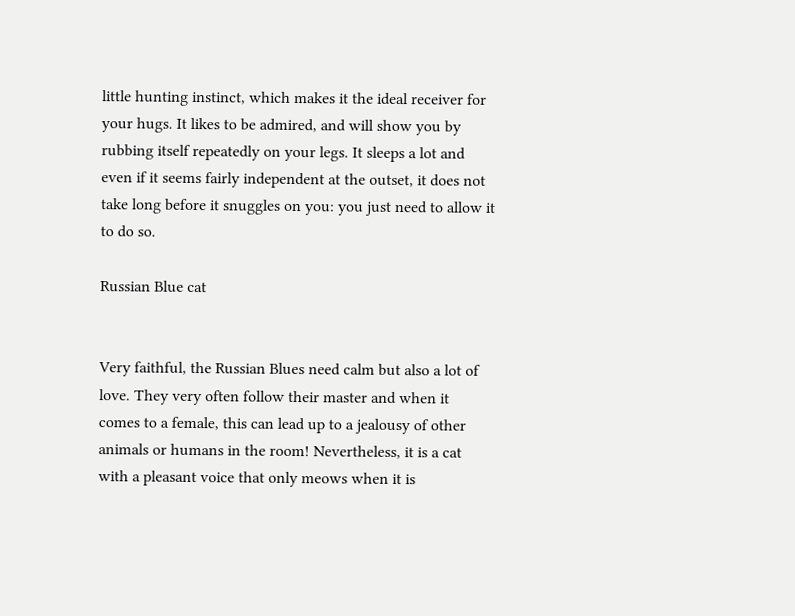little hunting instinct, which makes it the ideal receiver for your hugs. It likes to be admired, and will show you by rubbing itself repeatedly on your legs. It sleeps a lot and even if it seems fairly independent at the outset, it does not take long before it snuggles on you: you just need to allow it to do so.

Russian Blue cat


Very faithful, the Russian Blues need calm but also a lot of love. They very often follow their master and when it comes to a female, this can lead up to a jealousy of other animals or humans in the room! Nevertheless, it is a cat with a pleasant voice that only meows when it is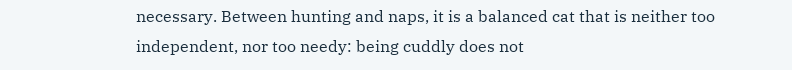necessary. Between hunting and naps, it is a balanced cat that is neither too independent, nor too needy: being cuddly does not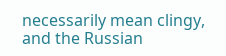necessarily mean clingy, and the Russian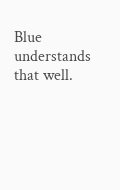Blue understands that well.